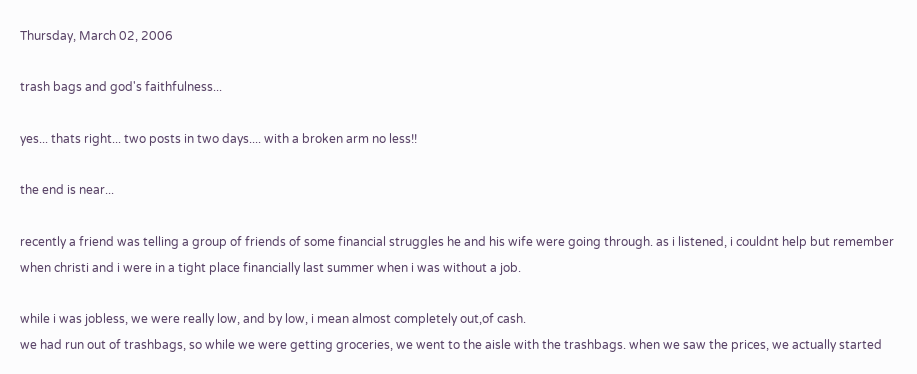Thursday, March 02, 2006

trash bags and god's faithfulness...

yes... thats right... two posts in two days.... with a broken arm no less!!

the end is near...

recently a friend was telling a group of friends of some financial struggles he and his wife were going through. as i listened, i couldnt help but remember when christi and i were in a tight place financially last summer when i was without a job.

while i was jobless, we were really low, and by low, i mean almost completely out,of cash.
we had run out of trashbags, so while we were getting groceries, we went to the aisle with the trashbags. when we saw the prices, we actually started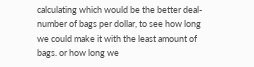calculating which would be the better deal-number of bags per dollar, to see how long we could make it with the least amount of bags. or how long we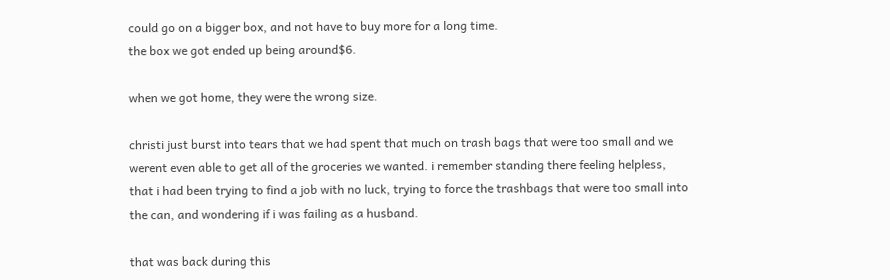could go on a bigger box, and not have to buy more for a long time.
the box we got ended up being around$6.

when we got home, they were the wrong size.

christi just burst into tears that we had spent that much on trash bags that were too small and we werent even able to get all of the groceries we wanted. i remember standing there feeling helpless, that i had been trying to find a job with no luck, trying to force the trashbags that were too small into the can, and wondering if i was failing as a husband.

that was back during this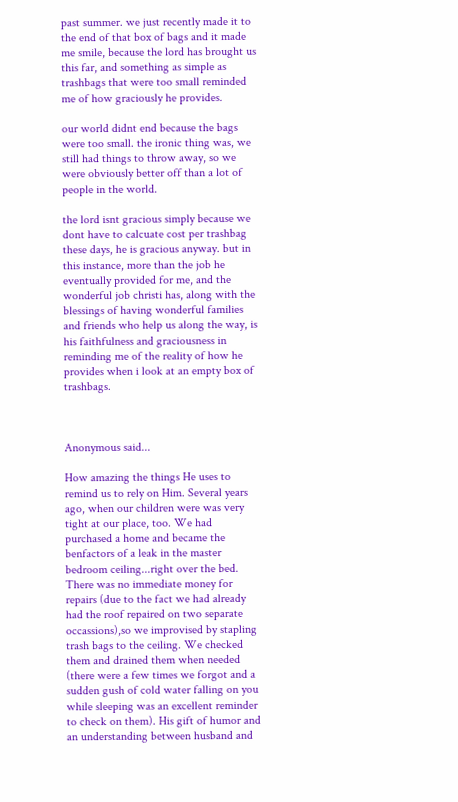past summer. we just recently made it to the end of that box of bags and it made me smile, because the lord has brought us this far, and something as simple as trashbags that were too small reminded me of how graciously he provides.

our world didnt end because the bags were too small. the ironic thing was, we still had things to throw away, so we were obviously better off than a lot of people in the world.

the lord isnt gracious simply because we dont have to calcuate cost per trashbag these days, he is gracious anyway. but in this instance, more than the job he eventually provided for me, and the wonderful job christi has, along with the blessings of having wonderful families and friends who help us along the way, is his faithfulness and graciousness in reminding me of the reality of how he provides when i look at an empty box of trashbags.



Anonymous said...

How amazing the things He uses to remind us to rely on Him. Several years ago, when our children were was very tight at our place, too. We had purchased a home and became the benfactors of a leak in the master bedroom ceiling...right over the bed. There was no immediate money for repairs (due to the fact we had already had the roof repaired on two separate occassions),so we improvised by stapling trash bags to the ceiling. We checked them and drained them when needed (there were a few times we forgot and a sudden gush of cold water falling on you while sleeping was an excellent reminder to check on them). His gift of humor and an understanding between husband and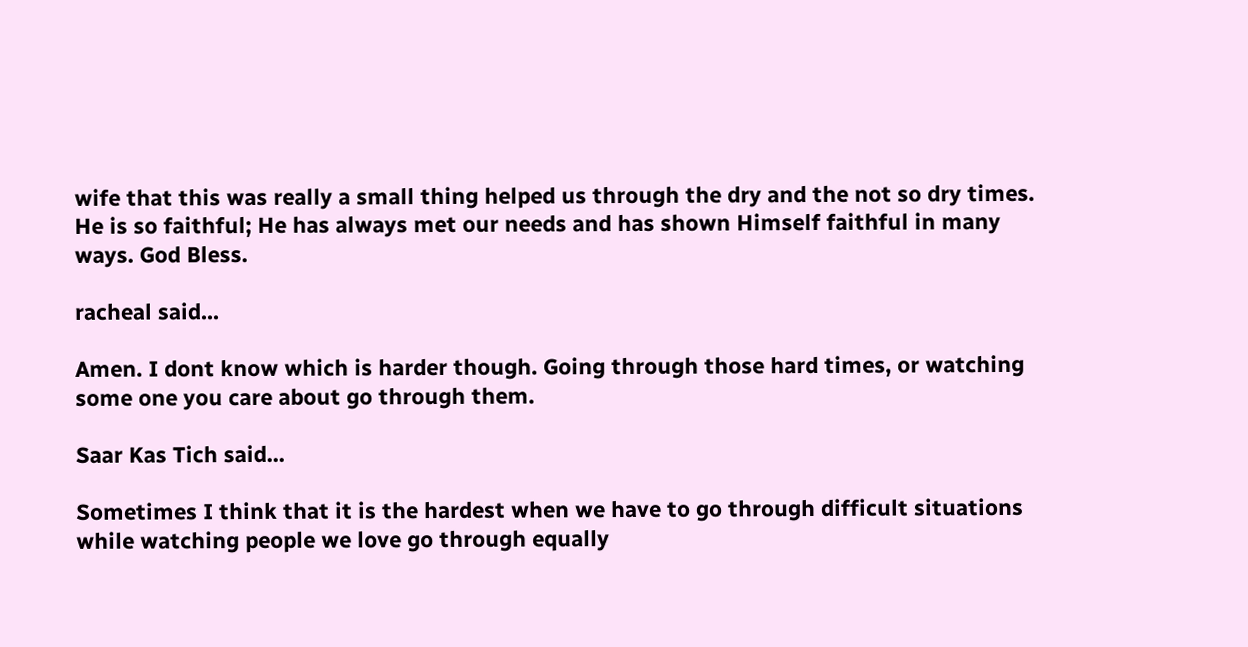wife that this was really a small thing helped us through the dry and the not so dry times. He is so faithful; He has always met our needs and has shown Himself faithful in many ways. God Bless.

racheal said...

Amen. I dont know which is harder though. Going through those hard times, or watching some one you care about go through them.

Saar Kas Tich said...

Sometimes I think that it is the hardest when we have to go through difficult situations while watching people we love go through equally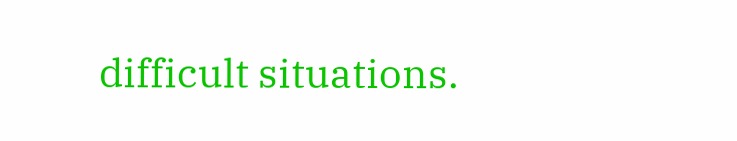difficult situations.